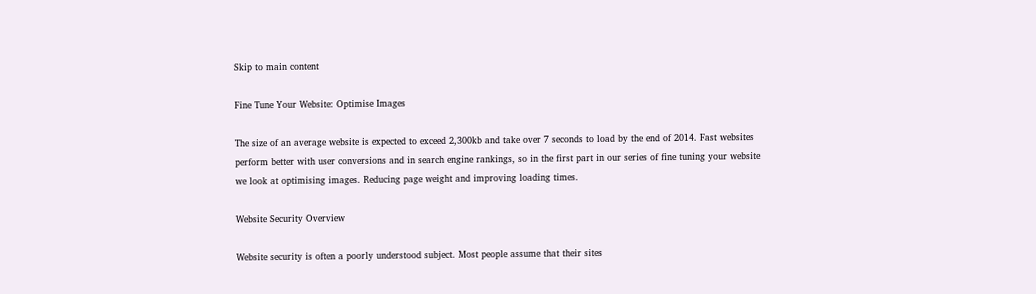Skip to main content

Fine Tune Your Website: Optimise Images

The size of an average website is expected to exceed 2,300kb and take over 7 seconds to load by the end of 2014. Fast websites perform better with user conversions and in search engine rankings, so in the first part in our series of fine tuning your website we look at optimising images. Reducing page weight and improving loading times.

Website Security Overview

Website security is often a poorly understood subject. Most people assume that their sites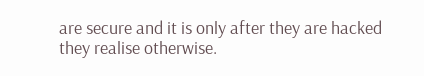are secure and it is only after they are hacked they realise otherwise.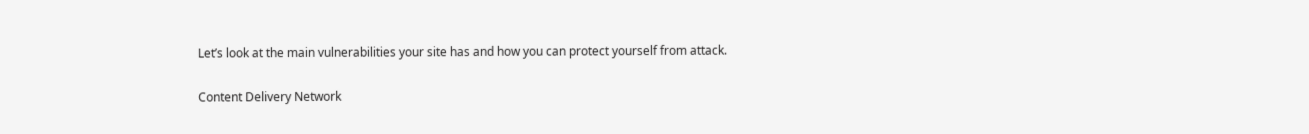Let’s look at the main vulnerabilities your site has and how you can protect yourself from attack.

Content Delivery Network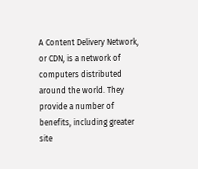A Content Delivery Network, or CDN, is a network of computers distributed around the world. They provide a number of benefits, including greater site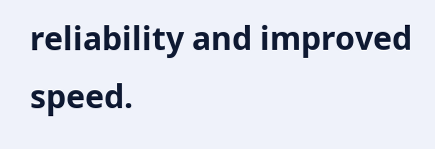reliability and improved speed.